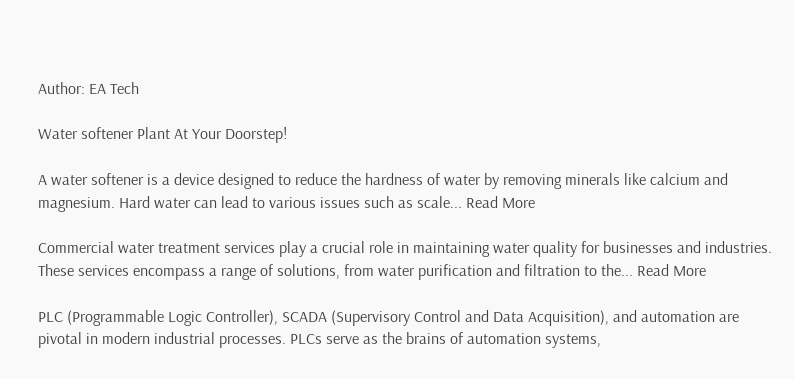Author: EA Tech

Water softener Plant At Your Doorstep!

A water softener is a device designed to reduce the hardness of water by removing minerals like calcium and magnesium. Hard water can lead to various issues such as scale... Read More

Commercial water treatment services play a crucial role in maintaining water quality for businesses and industries. These services encompass a range of solutions, from water purification and filtration to the... Read More

PLC (Programmable Logic Controller), SCADA (Supervisory Control and Data Acquisition), and automation are pivotal in modern industrial processes. PLCs serve as the brains of automation systems,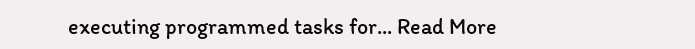executing programmed tasks for... Read More